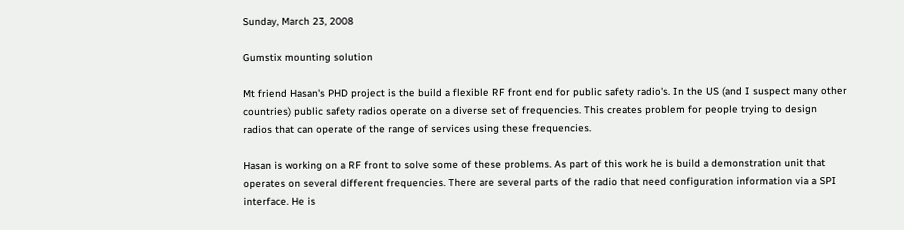Sunday, March 23, 2008

Gumstix mounting solution

Mt friend Hasan's PHD project is the build a flexible RF front end for public safety radio's. In the US (and I suspect many other countries) public safety radios operate on a diverse set of frequencies. This creates problem for people trying to design radios that can operate of the range of services using these frequencies.

Hasan is working on a RF front to solve some of these problems. As part of this work he is build a demonstration unit that operates on several different frequencies. There are several parts of the radio that need configuration information via a SPI interface. He is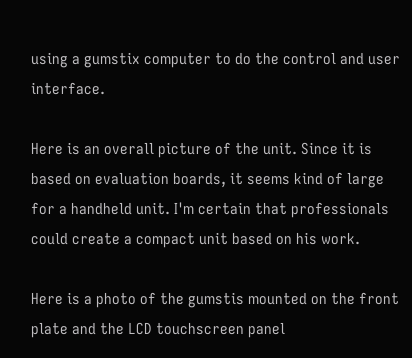using a gumstix computer to do the control and user interface.

Here is an overall picture of the unit. Since it is based on evaluation boards, it seems kind of large for a handheld unit. I'm certain that professionals could create a compact unit based on his work.

Here is a photo of the gumstis mounted on the front plate and the LCD touchscreen panel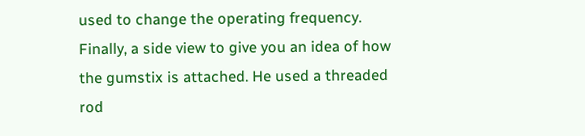used to change the operating frequency.
Finally, a side view to give you an idea of how the gumstix is attached. He used a threaded rod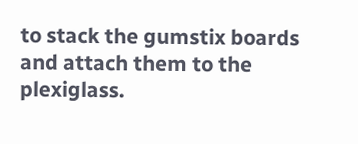to stack the gumstix boards and attach them to the plexiglass.